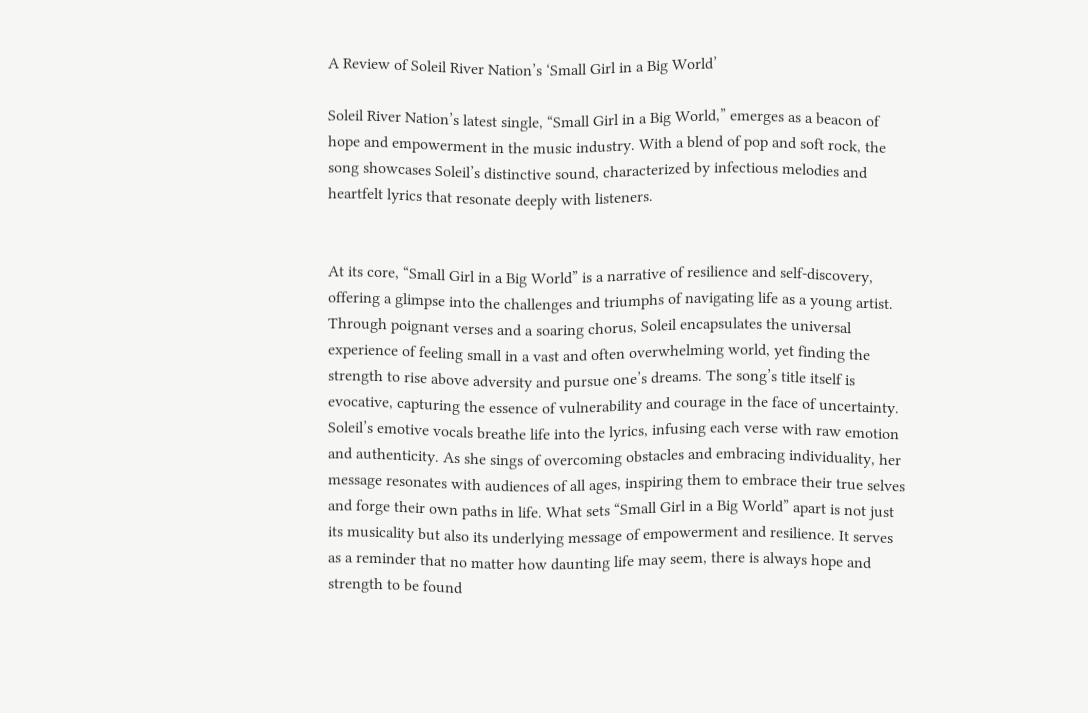A Review of Soleil River Nation’s ‘Small Girl in a Big World’

Soleil River Nation’s latest single, “Small Girl in a Big World,” emerges as a beacon of hope and empowerment in the music industry. With a blend of pop and soft rock, the song showcases Soleil’s distinctive sound, characterized by infectious melodies and heartfelt lyrics that resonate deeply with listeners.


At its core, “Small Girl in a Big World” is a narrative of resilience and self-discovery, offering a glimpse into the challenges and triumphs of navigating life as a young artist. Through poignant verses and a soaring chorus, Soleil encapsulates the universal experience of feeling small in a vast and often overwhelming world, yet finding the strength to rise above adversity and pursue one’s dreams. The song’s title itself is evocative, capturing the essence of vulnerability and courage in the face of uncertainty. Soleil’s emotive vocals breathe life into the lyrics, infusing each verse with raw emotion and authenticity. As she sings of overcoming obstacles and embracing individuality, her message resonates with audiences of all ages, inspiring them to embrace their true selves and forge their own paths in life. What sets “Small Girl in a Big World” apart is not just its musicality but also its underlying message of empowerment and resilience. It serves as a reminder that no matter how daunting life may seem, there is always hope and strength to be found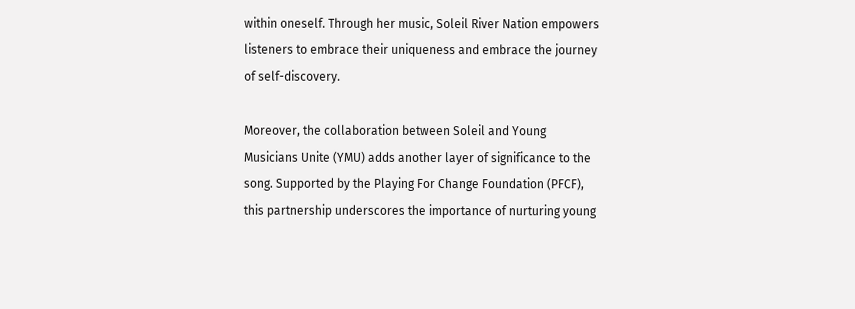within oneself. Through her music, Soleil River Nation empowers listeners to embrace their uniqueness and embrace the journey of self-discovery.

Moreover, the collaboration between Soleil and Young Musicians Unite (YMU) adds another layer of significance to the song. Supported by the Playing For Change Foundation (PFCF), this partnership underscores the importance of nurturing young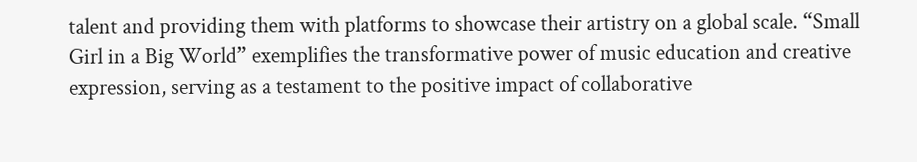talent and providing them with platforms to showcase their artistry on a global scale. “Small Girl in a Big World” exemplifies the transformative power of music education and creative expression, serving as a testament to the positive impact of collaborative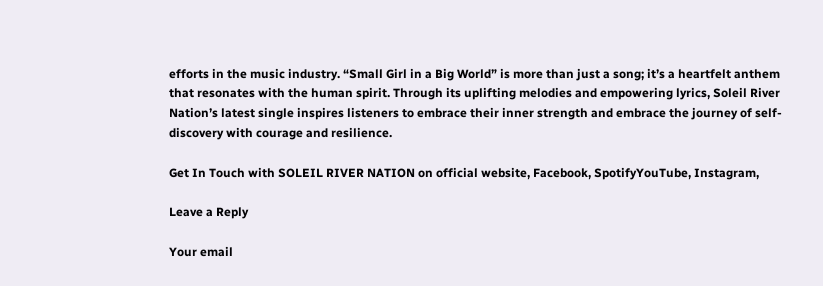efforts in the music industry. “Small Girl in a Big World” is more than just a song; it’s a heartfelt anthem that resonates with the human spirit. Through its uplifting melodies and empowering lyrics, Soleil River Nation’s latest single inspires listeners to embrace their inner strength and embrace the journey of self-discovery with courage and resilience.

Get In Touch with SOLEIL RIVER NATION on official website, Facebook, SpotifyYouTube, Instagram,

Leave a Reply

Your email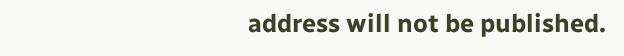address will not be published.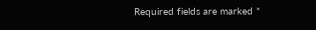Required fields are marked *